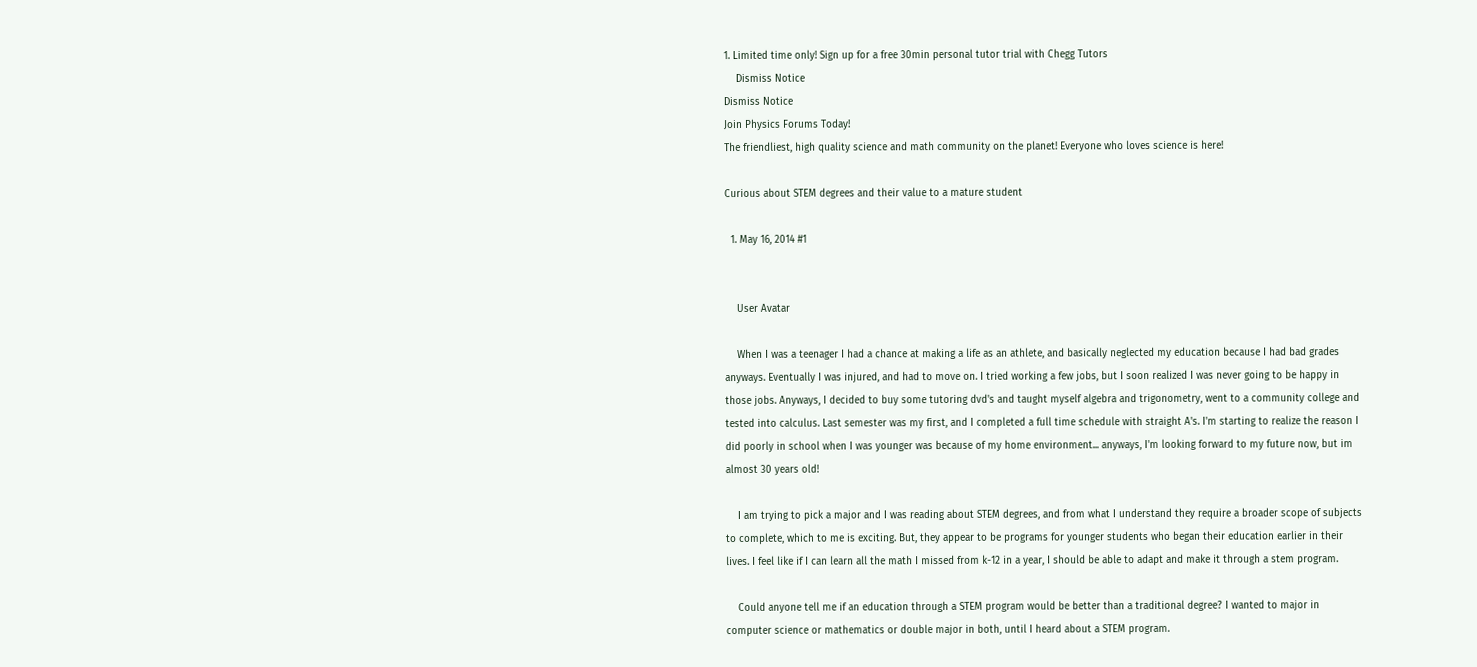1. Limited time only! Sign up for a free 30min personal tutor trial with Chegg Tutors
    Dismiss Notice
Dismiss Notice
Join Physics Forums Today!
The friendliest, high quality science and math community on the planet! Everyone who loves science is here!

Curious about STEM degrees and their value to a mature student

  1. May 16, 2014 #1


    User Avatar

    When I was a teenager I had a chance at making a life as an athlete, and basically neglected my education because I had bad grades anyways. Eventually I was injured, and had to move on. I tried working a few jobs, but I soon realized I was never going to be happy in those jobs. Anyways, I decided to buy some tutoring dvd's and taught myself algebra and trigonometry, went to a community college and tested into calculus. Last semester was my first, and I completed a full time schedule with straight A's. I'm starting to realize the reason I did poorly in school when I was younger was because of my home environment... anyways, I'm looking forward to my future now, but im almost 30 years old!

    I am trying to pick a major and I was reading about STEM degrees, and from what I understand they require a broader scope of subjects to complete, which to me is exciting. But, they appear to be programs for younger students who began their education earlier in their lives. I feel like if I can learn all the math I missed from k-12 in a year, I should be able to adapt and make it through a stem program.

    Could anyone tell me if an education through a STEM program would be better than a traditional degree? I wanted to major in computer science or mathematics or double major in both, until I heard about a STEM program.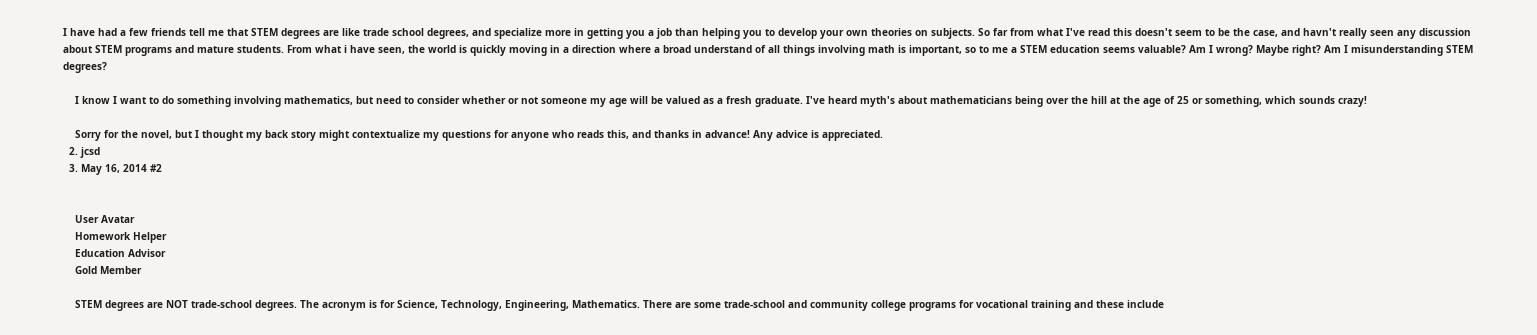I have had a few friends tell me that STEM degrees are like trade school degrees, and specialize more in getting you a job than helping you to develop your own theories on subjects. So far from what I've read this doesn't seem to be the case, and havn't really seen any discussion about STEM programs and mature students. From what i have seen, the world is quickly moving in a direction where a broad understand of all things involving math is important, so to me a STEM education seems valuable? Am I wrong? Maybe right? Am I misunderstanding STEM degrees?

    I know I want to do something involving mathematics, but need to consider whether or not someone my age will be valued as a fresh graduate. I've heard myth's about mathematicians being over the hill at the age of 25 or something, which sounds crazy!

    Sorry for the novel, but I thought my back story might contextualize my questions for anyone who reads this, and thanks in advance! Any advice is appreciated.
  2. jcsd
  3. May 16, 2014 #2


    User Avatar
    Homework Helper
    Education Advisor
    Gold Member

    STEM degrees are NOT trade-school degrees. The acronym is for Science, Technology, Engineering, Mathematics. There are some trade-school and community college programs for vocational training and these include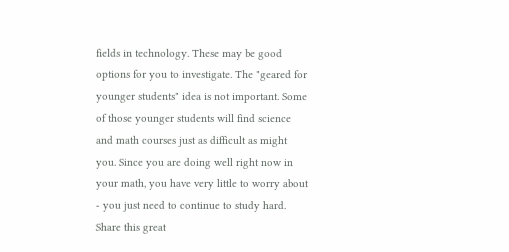fields in technology. These may be good options for you to investigate. The "geared for younger students" idea is not important. Some of those younger students will find science and math courses just as difficult as might you. Since you are doing well right now in your math, you have very little to worry about - you just need to continue to study hard.
Share this great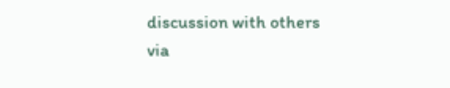discussion with others via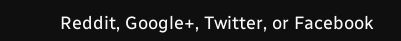Reddit, Google+, Twitter, or Facebook